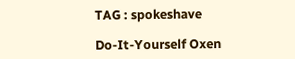TAG : spokeshave

Do-It-Yourself Oxen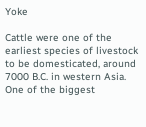Yoke

Cattle were one of the earliest species of livestock to be domesticated, around 7000 B.C. in western Asia. One of the biggest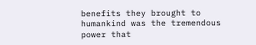benefits they brought to humankind was the tremendous power that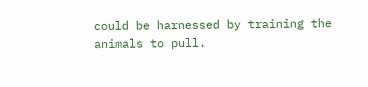could be harnessed by training the animals to pull.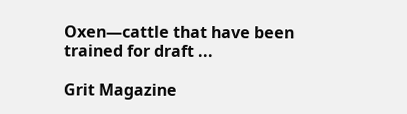Oxen—cattle that have been trained for draft ...

Grit Magazine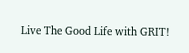Live The Good Life with GRIT!